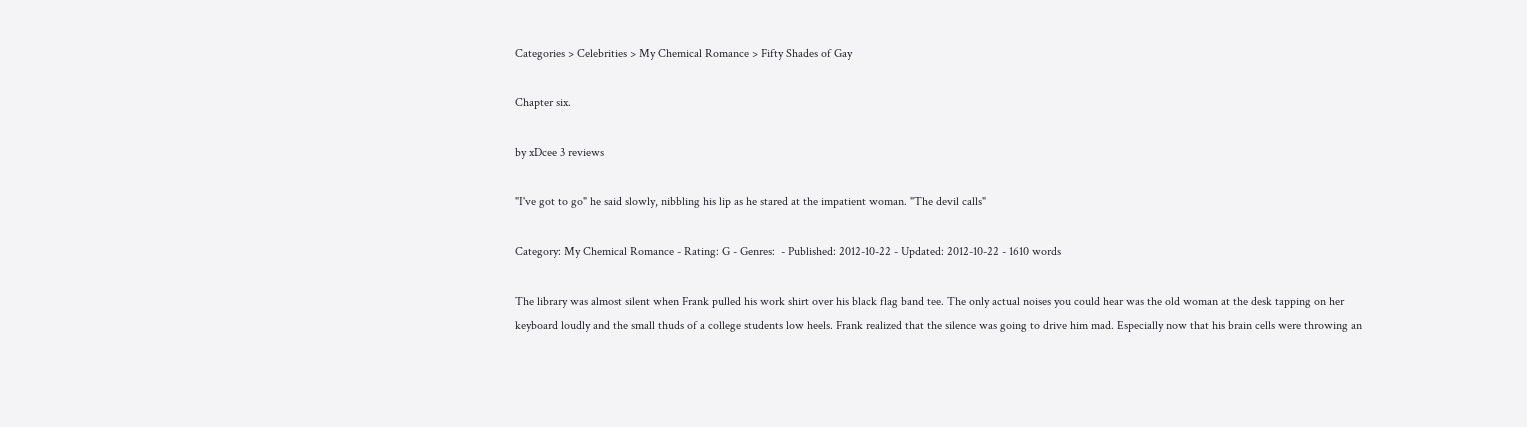Categories > Celebrities > My Chemical Romance > Fifty Shades of Gay

Chapter six.

by xDcee 3 reviews

"I've got to go" he said slowly, nibbling his lip as he stared at the impatient woman. "The devil calls"

Category: My Chemical Romance - Rating: G - Genres:  - Published: 2012-10-22 - Updated: 2012-10-22 - 1610 words

The library was almost silent when Frank pulled his work shirt over his black flag band tee. The only actual noises you could hear was the old woman at the desk tapping on her keyboard loudly and the small thuds of a college students low heels. Frank realized that the silence was going to drive him mad. Especially now that his brain cells were throwing an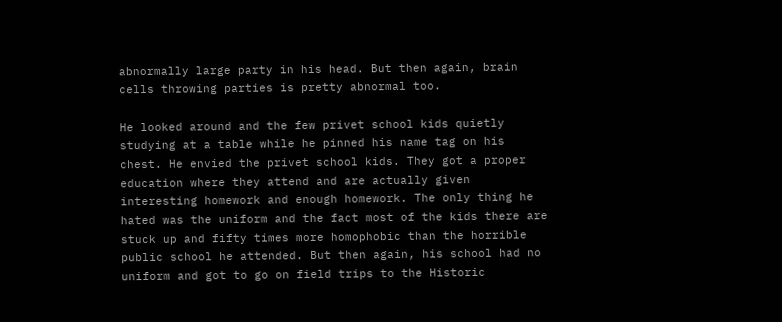abnormally large party in his head. But then again, brain cells throwing parties is pretty abnormal too.

He looked around and the few privet school kids quietly studying at a table while he pinned his name tag on his chest. He envied the privet school kids. They got a proper education where they attend and are actually given interesting homework and enough homework. The only thing he hated was the uniform and the fact most of the kids there are stuck up and fifty times more homophobic than the horrible public school he attended. But then again, his school had no uniform and got to go on field trips to the Historic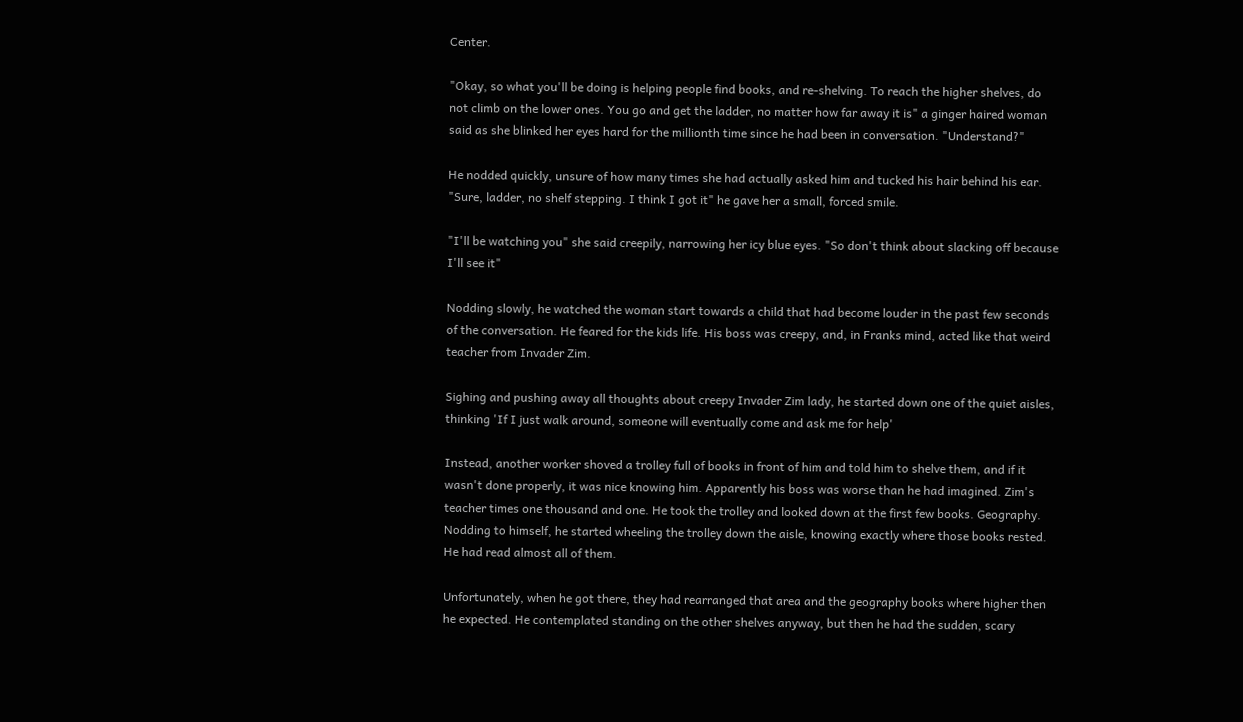Center.

"Okay, so what you'll be doing is helping people find books, and re-shelving. To reach the higher shelves, do not climb on the lower ones. You go and get the ladder, no matter how far away it is" a ginger haired woman said as she blinked her eyes hard for the millionth time since he had been in conversation. "Understand?"

He nodded quickly, unsure of how many times she had actually asked him and tucked his hair behind his ear. "Sure, ladder, no shelf stepping. I think I got it" he gave her a small, forced smile.

"I'll be watching you" she said creepily, narrowing her icy blue eyes. "So don't think about slacking off because I'll see it"

Nodding slowly, he watched the woman start towards a child that had become louder in the past few seconds of the conversation. He feared for the kids life. His boss was creepy, and, in Franks mind, acted like that weird teacher from Invader Zim.

Sighing and pushing away all thoughts about creepy Invader Zim lady, he started down one of the quiet aisles, thinking 'If I just walk around, someone will eventually come and ask me for help'

Instead, another worker shoved a trolley full of books in front of him and told him to shelve them, and if it wasn't done properly, it was nice knowing him. Apparently his boss was worse than he had imagined. Zim's teacher times one thousand and one. He took the trolley and looked down at the first few books. Geography. Nodding to himself, he started wheeling the trolley down the aisle, knowing exactly where those books rested. He had read almost all of them.

Unfortunately, when he got there, they had rearranged that area and the geography books where higher then he expected. He contemplated standing on the other shelves anyway, but then he had the sudden, scary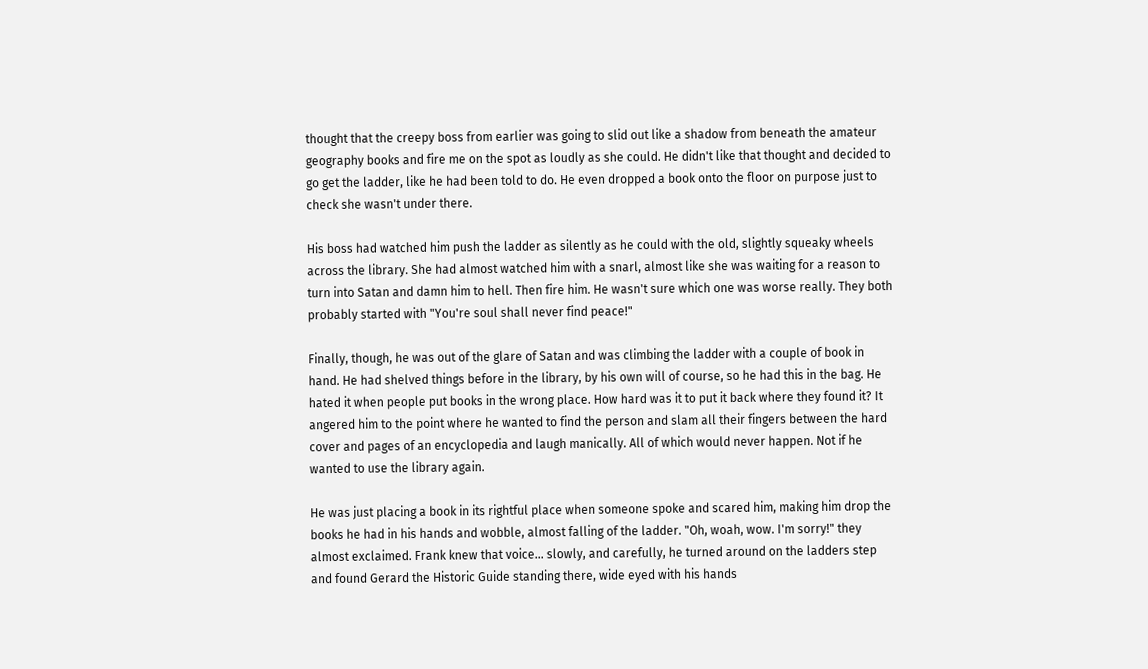thought that the creepy boss from earlier was going to slid out like a shadow from beneath the amateur geography books and fire me on the spot as loudly as she could. He didn't like that thought and decided to go get the ladder, like he had been told to do. He even dropped a book onto the floor on purpose just to check she wasn't under there.

His boss had watched him push the ladder as silently as he could with the old, slightly squeaky wheels across the library. She had almost watched him with a snarl, almost like she was waiting for a reason to turn into Satan and damn him to hell. Then fire him. He wasn't sure which one was worse really. They both probably started with "You're soul shall never find peace!"

Finally, though, he was out of the glare of Satan and was climbing the ladder with a couple of book in hand. He had shelved things before in the library, by his own will of course, so he had this in the bag. He hated it when people put books in the wrong place. How hard was it to put it back where they found it? It angered him to the point where he wanted to find the person and slam all their fingers between the hard cover and pages of an encyclopedia and laugh manically. All of which would never happen. Not if he wanted to use the library again.

He was just placing a book in its rightful place when someone spoke and scared him, making him drop the books he had in his hands and wobble, almost falling of the ladder. "Oh, woah, wow. I'm sorry!" they almost exclaimed. Frank knew that voice... slowly, and carefully, he turned around on the ladders step and found Gerard the Historic Guide standing there, wide eyed with his hands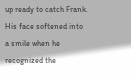up ready to catch Frank. His face softened into a smile when he recognized the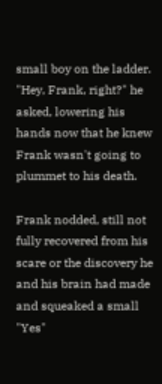small boy on the ladder. "Hey, Frank, right?" he asked, lowering his hands now that he knew Frank wasn't going to plummet to his death.

Frank nodded, still not fully recovered from his scare or the discovery he and his brain had made and squeaked a small "Yes"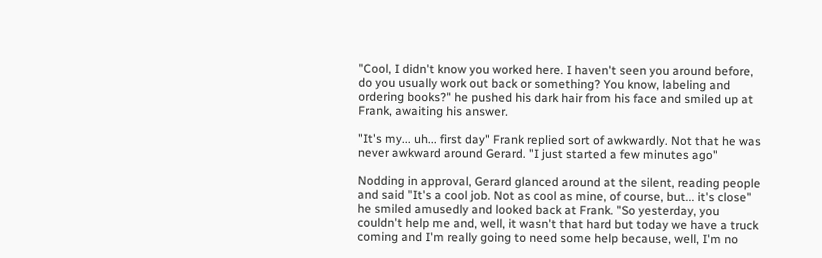"Cool, I didn't know you worked here. I haven't seen you around before, do you usually work out back or something? You know, labeling and ordering books?" he pushed his dark hair from his face and smiled up at Frank, awaiting his answer.

"It's my... uh... first day" Frank replied sort of awkwardly. Not that he was never awkward around Gerard. "I just started a few minutes ago"

Nodding in approval, Gerard glanced around at the silent, reading people and said "It's a cool job. Not as cool as mine, of course, but... it's close" he smiled amusedly and looked back at Frank. "So yesterday, you couldn't help me and, well, it wasn't that hard but today we have a truck coming and I'm really going to need some help because, well, I'm no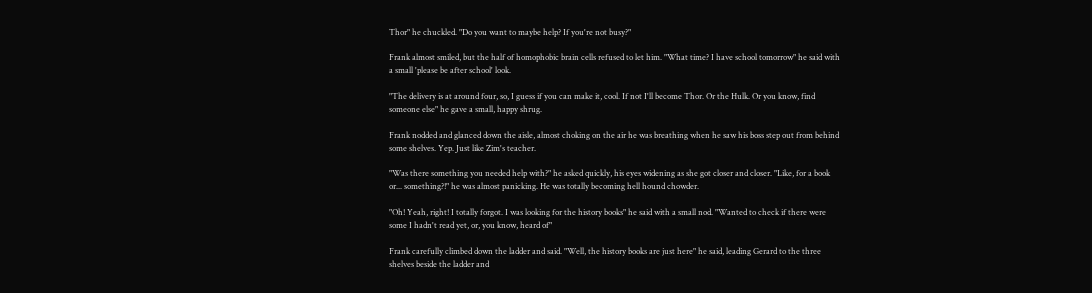Thor" he chuckled. "Do you want to maybe help? If you're not busy?"

Frank almost smiled, but the half of homophobic brain cells refused to let him. "What time? I have school tomorrow" he said with a small 'please be after school' look.

"The delivery is at around four, so, I guess if you can make it, cool. If not I'll become Thor. Or the Hulk. Or you know, find someone else" he gave a small, happy shrug.

Frank nodded and glanced down the aisle, almost choking on the air he was breathing when he saw his boss step out from behind some shelves. Yep. Just like Zim's teacher.

"Was there something you needed help with?" he asked quickly, his eyes widening as she got closer and closer. "Like, for a book or... something?!" he was almost panicking. He was totally becoming hell hound chowder.

"Oh! Yeah, right! I totally forgot. I was looking for the history books" he said with a small nod. "Wanted to check if there were some I hadn't read yet, or, you know, heard of"

Frank carefully climbed down the ladder and said. "Well, the history books are just here" he said, leading Gerard to the three shelves beside the ladder and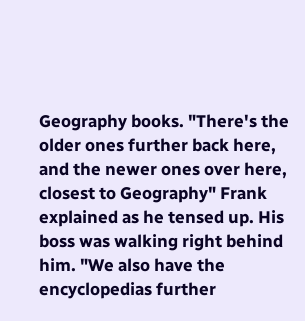Geography books. "There's the older ones further back here, and the newer ones over here, closest to Geography" Frank explained as he tensed up. His boss was walking right behind him. "We also have the encyclopedias further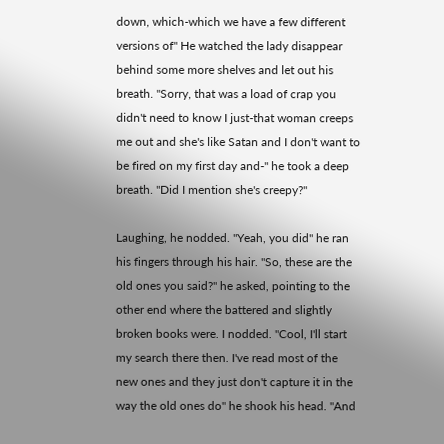down, which-which we have a few different versions of" He watched the lady disappear behind some more shelves and let out his breath. "Sorry, that was a load of crap you didn't need to know I just-that woman creeps me out and she's like Satan and I don't want to be fired on my first day and-" he took a deep breath. "Did I mention she's creepy?"

Laughing, he nodded. "Yeah, you did" he ran his fingers through his hair. "So, these are the old ones you said?" he asked, pointing to the other end where the battered and slightly broken books were. I nodded. "Cool, I'll start my search there then. I've read most of the new ones and they just don't capture it in the way the old ones do" he shook his head. "And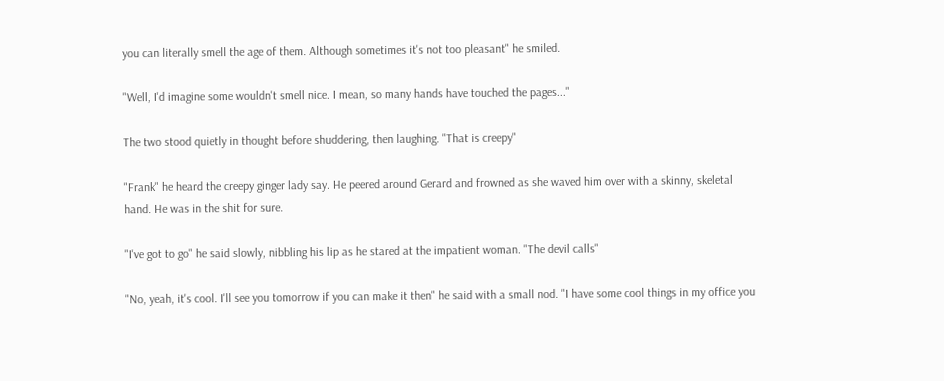you can literally smell the age of them. Although sometimes it's not too pleasant" he smiled.

"Well, I'd imagine some wouldn't smell nice. I mean, so many hands have touched the pages..."

The two stood quietly in thought before shuddering, then laughing. "That is creepy"

"Frank" he heard the creepy ginger lady say. He peered around Gerard and frowned as she waved him over with a skinny, skeletal hand. He was in the shit for sure.

"I've got to go" he said slowly, nibbling his lip as he stared at the impatient woman. "The devil calls"

"No, yeah, it's cool. I'll see you tomorrow if you can make it then" he said with a small nod. "I have some cool things in my office you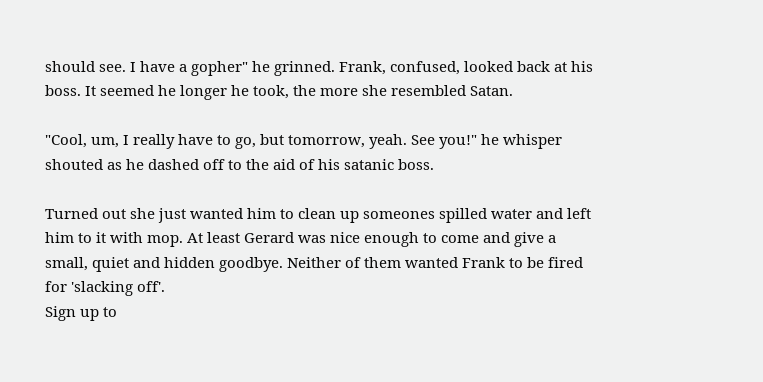should see. I have a gopher" he grinned. Frank, confused, looked back at his boss. It seemed he longer he took, the more she resembled Satan.

"Cool, um, I really have to go, but tomorrow, yeah. See you!" he whisper shouted as he dashed off to the aid of his satanic boss.

Turned out she just wanted him to clean up someones spilled water and left him to it with mop. At least Gerard was nice enough to come and give a small, quiet and hidden goodbye. Neither of them wanted Frank to be fired for 'slacking off'.
Sign up to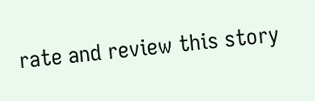rate and review this story